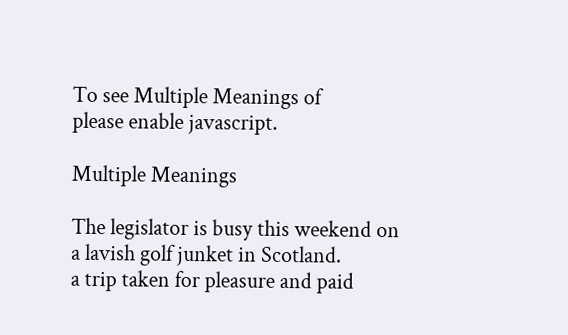To see Multiple Meanings of
please enable javascript.

Multiple Meanings

The legislator is busy this weekend on a lavish golf junket in Scotland.
a trip taken for pleasure and paid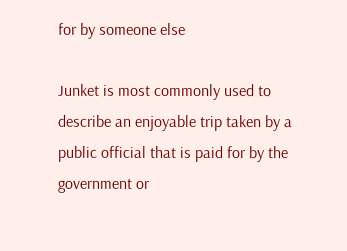for by someone else

Junket is most commonly used to describe an enjoyable trip taken by a public official that is paid for by the government or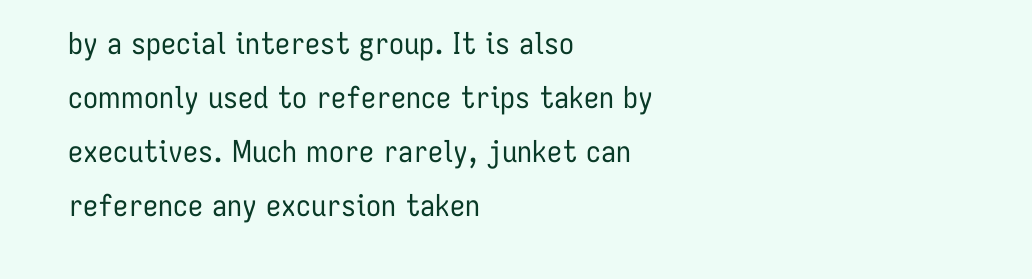by a special interest group. It is also commonly used to reference trips taken by executives. Much more rarely, junket can reference any excursion taken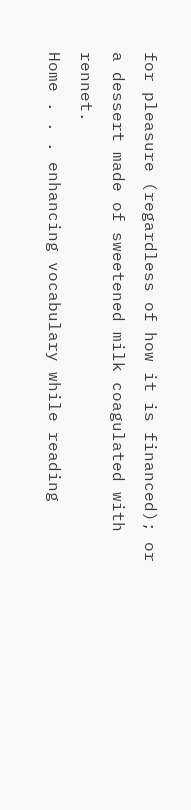for pleasure (regardless of how it is financed); or a dessert made of sweetened milk coagulated with rennet.
Home . . . enhancing vocabulary while reading